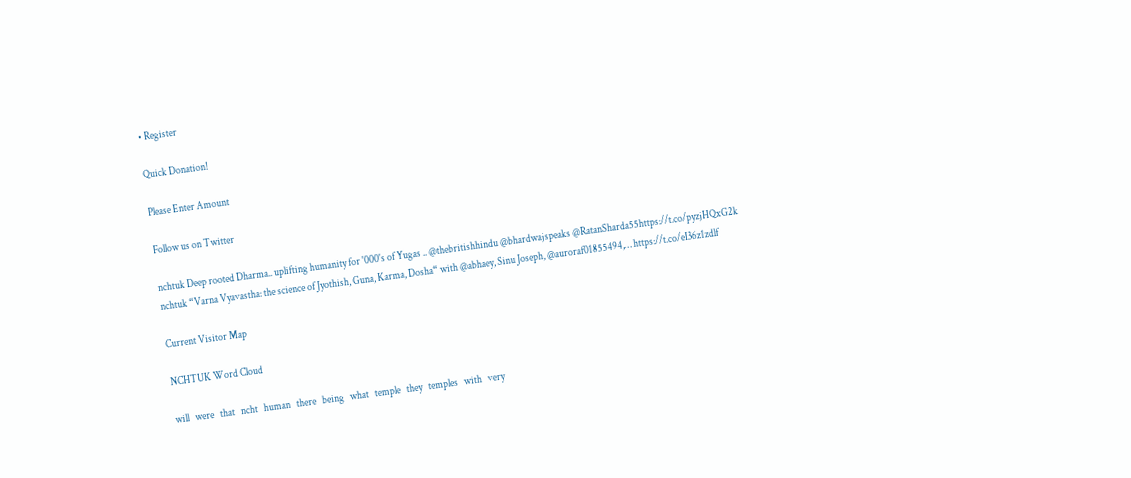• Register

Quick Donation!

Please Enter Amount

Follow us on Twitter

nchtuk Deep rooted Dharma.. uplifting humanity for '000's of Yugas .. @thebritishhindu @bhardwajspeaks @RatanSharda55https://t.co/pyzjHQxG2k
nchtuk “Varna Vyavastha: the science of Jyothish, Guna, Karma, Dosha“ with @abhaey, Sinu Joseph, @auroraf01855494,… https://t.co/eI36z1zdlf

Current Visitor Map

NCHTUK Word Cloud

will   were   that   ncht   human   there   being   what   temple   they   temples   with   very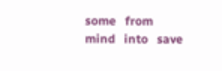some   from   mind   into   save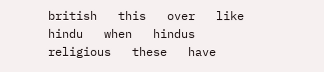british   this   over   like   hindu   when   hindus   religious   these   have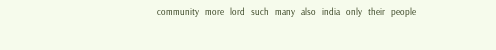community   more   lord   such   many   also   india   only   their   people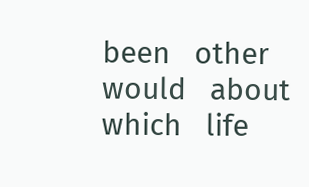been   other   would   about   which   life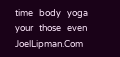time   body   yoga   your   those   even   JoelLipman.Com